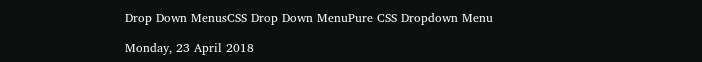Drop Down MenusCSS Drop Down MenuPure CSS Dropdown Menu

Monday, 23 April 2018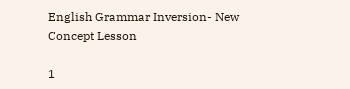English Grammar Inversion- New Concept Lesson

1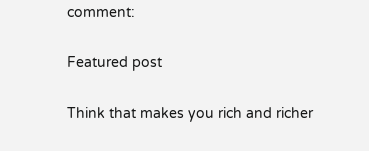comment:

Featured post

Think that makes you rich and richer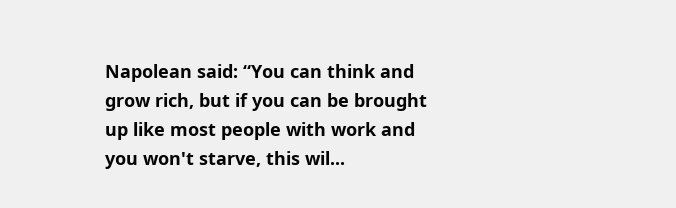Napolean said: “You can think and grow rich, but if you can be brought up like most people with work and you won't starve, this wil...